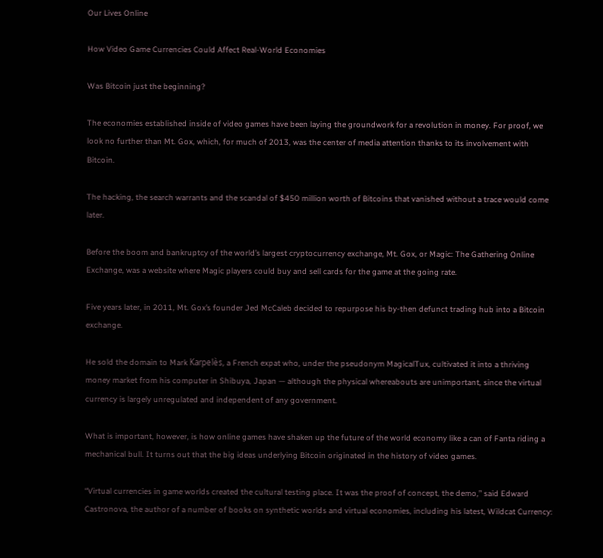Our Lives Online

How Video Game Currencies Could Affect Real-World Economies

Was Bitcoin just the beginning?

The economies established inside of video games have been laying the groundwork for a revolution in money. For proof, we look no further than Mt. Gox, which, for much of 2013, was the center of media attention thanks to its involvement with Bitcoin.

The hacking, the search warrants and the scandal of $450 million worth of Bitcoins that vanished without a trace would come later.

Before the boom and bankruptcy of the world’s largest cryptocurrency exchange, Mt. Gox, or Magic: The Gathering Online Exchange, was a website where Magic players could buy and sell cards for the game at the going rate.

Five years later, in 2011, Mt. Gox’s founder Jed McCaleb decided to repurpose his by-then defunct trading hub into a Bitcoin exchange.

He sold the domain to Mark Karpelès, a French expat who, under the pseudonym MagicalTux, cultivated it into a thriving money market from his computer in Shibuya, Japan — although the physical whereabouts are unimportant, since the virtual currency is largely unregulated and independent of any government.

What is important, however, is how online games have shaken up the future of the world economy like a can of Fanta riding a mechanical bull. It turns out that the big ideas underlying Bitcoin originated in the history of video games.

“Virtual currencies in game worlds created the cultural testing place. It was the proof of concept, the demo,” said Edward Castronova, the author of a number of books on synthetic worlds and virtual economies, including his latest, Wildcat Currency: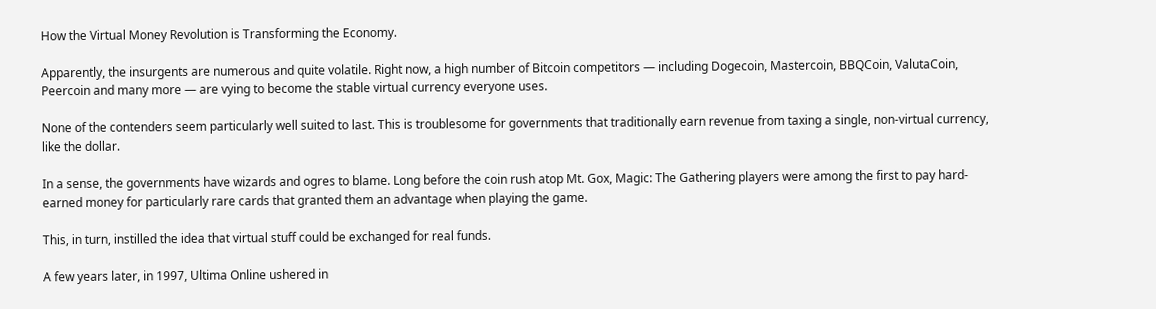How the Virtual Money Revolution is Transforming the Economy.

Apparently, the insurgents are numerous and quite volatile. Right now, a high number of Bitcoin competitors — including Dogecoin, Mastercoin, BBQCoin, ValutaCoin, Peercoin and many more — are vying to become the stable virtual currency everyone uses.

None of the contenders seem particularly well suited to last. This is troublesome for governments that traditionally earn revenue from taxing a single, non-virtual currency, like the dollar.

In a sense, the governments have wizards and ogres to blame. Long before the coin rush atop Mt. Gox, Magic: The Gathering players were among the first to pay hard-earned money for particularly rare cards that granted them an advantage when playing the game.

This, in turn, instilled the idea that virtual stuff could be exchanged for real funds.

A few years later, in 1997, Ultima Online ushered in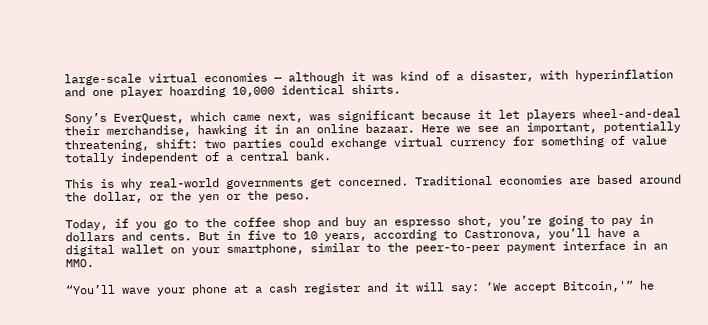large-scale virtual economies — although it was kind of a disaster, with hyperinflation and one player hoarding 10,000 identical shirts.

Sony’s EverQuest, which came next, was significant because it let players wheel-and-deal their merchandise, hawking it in an online bazaar. Here we see an important, potentially threatening, shift: two parties could exchange virtual currency for something of value totally independent of a central bank.

This is why real-world governments get concerned. Traditional economies are based around the dollar, or the yen or the peso.

Today, if you go to the coffee shop and buy an espresso shot, you’re going to pay in dollars and cents. But in five to 10 years, according to Castronova, you’ll have a digital wallet on your smartphone, similar to the peer-to-peer payment interface in an MMO.

“You’ll wave your phone at a cash register and it will say: ‘We accept Bitcoin,'” he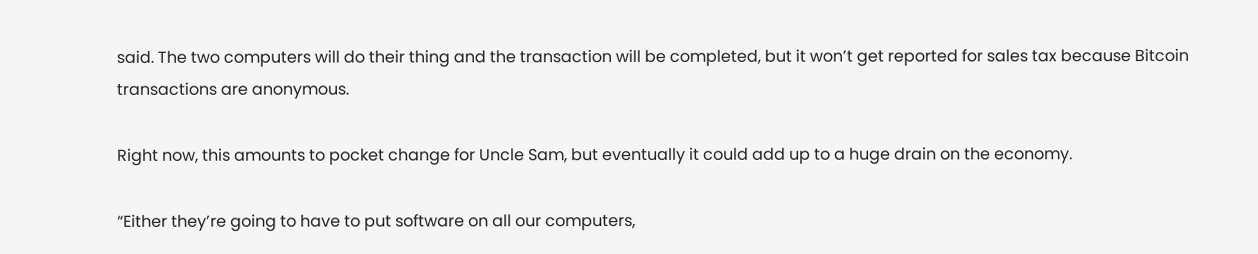said. The two computers will do their thing and the transaction will be completed, but it won’t get reported for sales tax because Bitcoin transactions are anonymous.

Right now, this amounts to pocket change for Uncle Sam, but eventually it could add up to a huge drain on the economy.

“Either they’re going to have to put software on all our computers,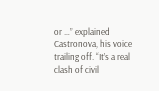or …” explained Castronova, his voice trailing off. “It’s a real clash of civil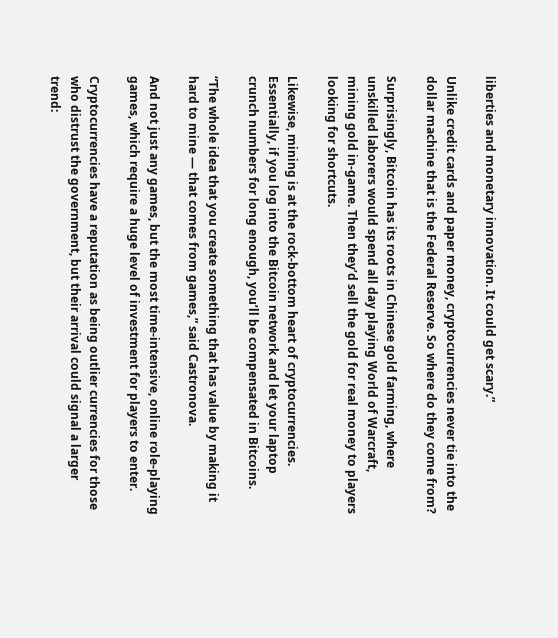liberties and monetary innovation. It could get scary.”

Unlike credit cards and paper money, cryptocurrencies never tie into the dollar machine that is the Federal Reserve. So where do they come from?

Surprisingly, Bitcoin has its roots in Chinese gold farming, where unskilled laborers would spend all day playing World of Warcraft, mining gold in-game. Then they’d sell the gold for real money to players looking for shortcuts.

Likewise, mining is at the rock-bottom heart of cryptocurrencies. Essentially, if you log into the Bitcoin network and let your laptop crunch numbers for long enough, you’ll be compensated in Bitcoins.

“The whole idea that you create something that has value by making it hard to mine — that comes from games,” said Castronova.

And not just any games, but the most time-intensive, online role-playing games, which require a huge level of investment for players to enter.

Cryptocurrencies have a reputation as being outlier currencies for those who distrust the government, but their arrival could signal a larger trend: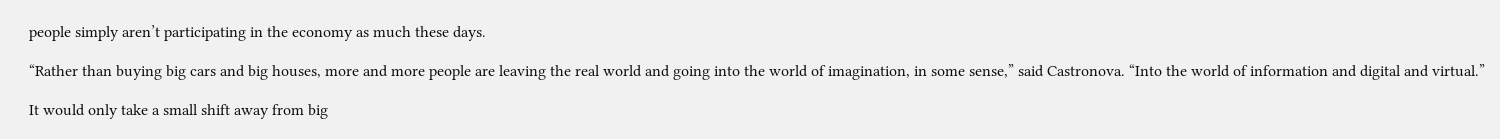people simply aren’t participating in the economy as much these days.

“Rather than buying big cars and big houses, more and more people are leaving the real world and going into the world of imagination, in some sense,” said Castronova. “Into the world of information and digital and virtual.”

It would only take a small shift away from big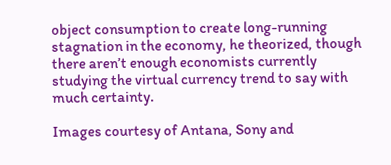object consumption to create long-running stagnation in the economy, he theorized, though there aren’t enough economists currently studying the virtual currency trend to say with much certainty.

Images courtesy of Antana, Sony and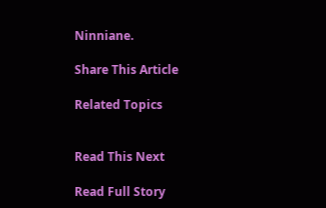Ninniane.

Share This Article

Related Topics


Read This Next

Read Full Story